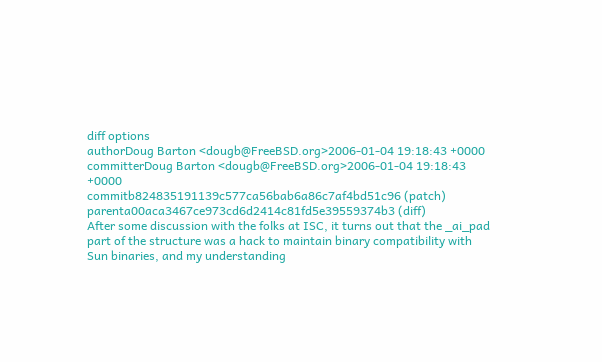diff options
authorDoug Barton <dougb@FreeBSD.org>2006-01-04 19:18:43 +0000
committerDoug Barton <dougb@FreeBSD.org>2006-01-04 19:18:43 +0000
commitb824835191139c577ca56bab6a86c7af4bd51c96 (patch)
parenta00aca3467ce973cd6d2414c81fd5e39559374b3 (diff)
After some discussion with the folks at ISC, it turns out that the _ai_pad
part of the structure was a hack to maintain binary compatibility with Sun binaries, and my understanding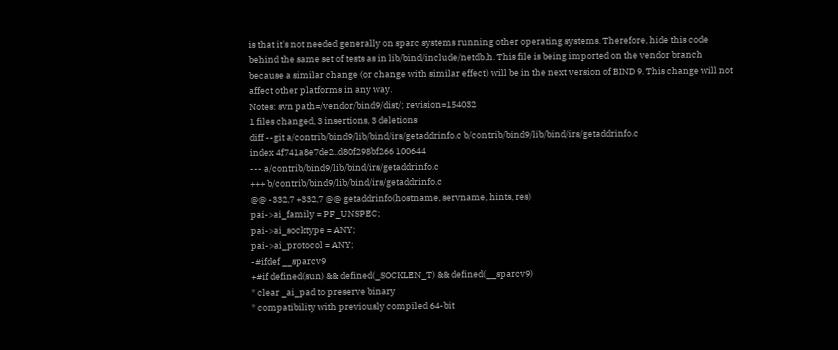is that it's not needed generally on sparc systems running other operating systems. Therefore, hide this code behind the same set of tests as in lib/bind/include/netdb.h. This file is being imported on the vendor branch because a similar change (or change with similar effect) will be in the next version of BIND 9. This change will not affect other platforms in any way.
Notes: svn path=/vendor/bind9/dist/; revision=154032
1 files changed, 3 insertions, 3 deletions
diff --git a/contrib/bind9/lib/bind/irs/getaddrinfo.c b/contrib/bind9/lib/bind/irs/getaddrinfo.c
index 4f741a8e7de2..d80f298bf266 100644
--- a/contrib/bind9/lib/bind/irs/getaddrinfo.c
+++ b/contrib/bind9/lib/bind/irs/getaddrinfo.c
@@ -332,7 +332,7 @@ getaddrinfo(hostname, servname, hints, res)
pai->ai_family = PF_UNSPEC;
pai->ai_socktype = ANY;
pai->ai_protocol = ANY;
-#ifdef __sparcv9
+#if defined(sun) && defined(_SOCKLEN_T) && defined(__sparcv9)
* clear _ai_pad to preserve binary
* compatibility with previously compiled 64-bit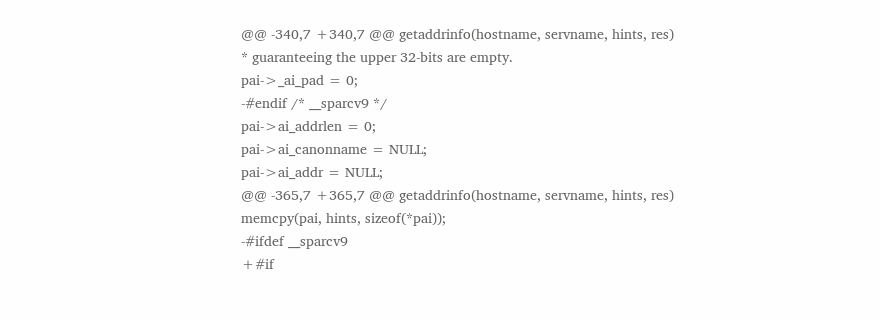@@ -340,7 +340,7 @@ getaddrinfo(hostname, servname, hints, res)
* guaranteeing the upper 32-bits are empty.
pai->_ai_pad = 0;
-#endif /* __sparcv9 */
pai->ai_addrlen = 0;
pai->ai_canonname = NULL;
pai->ai_addr = NULL;
@@ -365,7 +365,7 @@ getaddrinfo(hostname, servname, hints, res)
memcpy(pai, hints, sizeof(*pai));
-#ifdef __sparcv9
+#if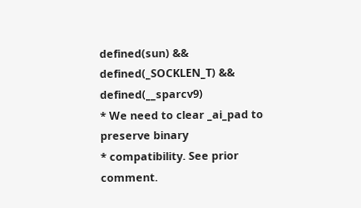defined(sun) && defined(_SOCKLEN_T) && defined(__sparcv9)
* We need to clear _ai_pad to preserve binary
* compatibility. See prior comment.